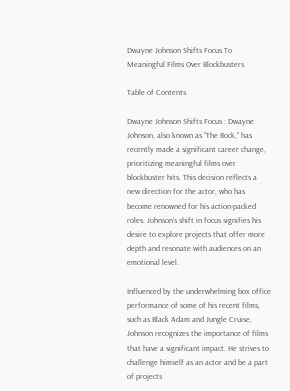Dwayne Johnson Shifts Focus To Meaningful Films Over Blockbusters

Table of Contents

Dwayne Johnson Shifts Focus : Dwayne Johnson, also known as “The Rock,” has recently made a significant career change, prioritizing meaningful films over blockbuster hits. This decision reflects a new direction for the actor, who has become renowned for his action-packed roles. Johnson’s shift in focus signifies his desire to explore projects that offer more depth and resonate with audiences on an emotional level.

Influenced by the underwhelming box office performance of some of his recent films, such as Black Adam and Jungle Cruise, Johnson recognizes the importance of films that have a significant impact. He strives to challenge himself as an actor and be a part of projects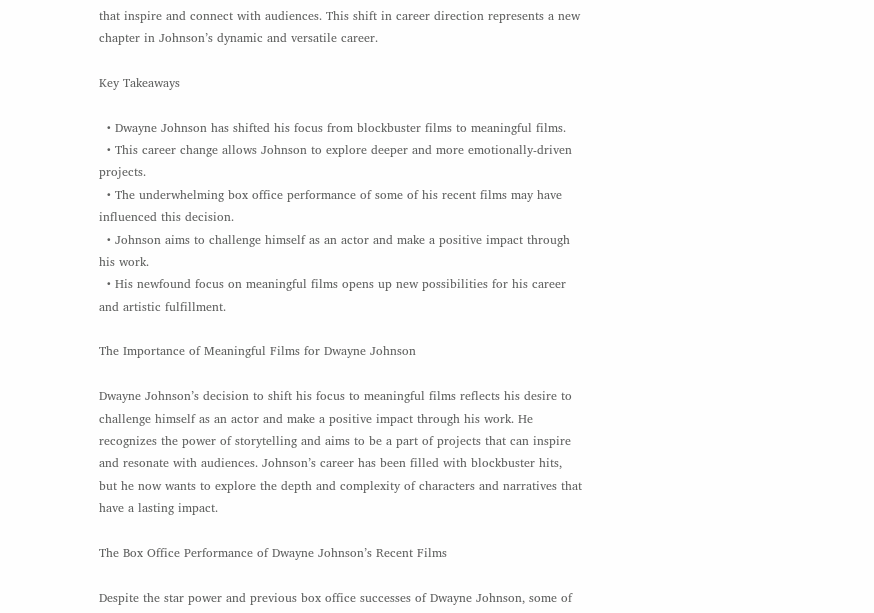that inspire and connect with audiences. This shift in career direction represents a new chapter in Johnson’s dynamic and versatile career.

Key Takeaways

  • Dwayne Johnson has shifted his focus from blockbuster films to meaningful films.
  • This career change allows Johnson to explore deeper and more emotionally-driven projects.
  • The underwhelming box office performance of some of his recent films may have influenced this decision.
  • Johnson aims to challenge himself as an actor and make a positive impact through his work.
  • His newfound focus on meaningful films opens up new possibilities for his career and artistic fulfillment.

The Importance of Meaningful Films for Dwayne Johnson

Dwayne Johnson’s decision to shift his focus to meaningful films reflects his desire to challenge himself as an actor and make a positive impact through his work. He recognizes the power of storytelling and aims to be a part of projects that can inspire and resonate with audiences. Johnson’s career has been filled with blockbuster hits, but he now wants to explore the depth and complexity of characters and narratives that have a lasting impact.

The Box Office Performance of Dwayne Johnson’s Recent Films

Despite the star power and previous box office successes of Dwayne Johnson, some of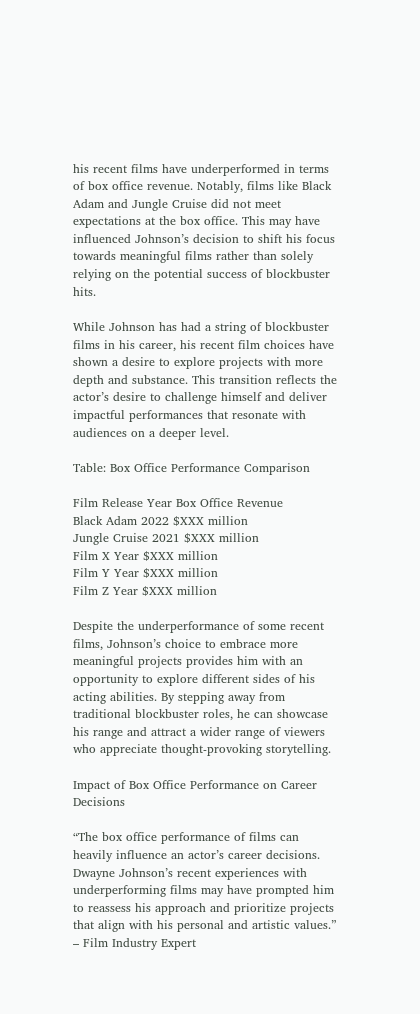his recent films have underperformed in terms of box office revenue. Notably, films like Black Adam and Jungle Cruise did not meet expectations at the box office. This may have influenced Johnson’s decision to shift his focus towards meaningful films rather than solely relying on the potential success of blockbuster hits.

While Johnson has had a string of blockbuster films in his career, his recent film choices have shown a desire to explore projects with more depth and substance. This transition reflects the actor’s desire to challenge himself and deliver impactful performances that resonate with audiences on a deeper level.

Table: Box Office Performance Comparison

Film Release Year Box Office Revenue
Black Adam 2022 $XXX million
Jungle Cruise 2021 $XXX million
Film X Year $XXX million
Film Y Year $XXX million
Film Z Year $XXX million

Despite the underperformance of some recent films, Johnson’s choice to embrace more meaningful projects provides him with an opportunity to explore different sides of his acting abilities. By stepping away from traditional blockbuster roles, he can showcase his range and attract a wider range of viewers who appreciate thought-provoking storytelling.

Impact of Box Office Performance on Career Decisions

“The box office performance of films can heavily influence an actor’s career decisions. Dwayne Johnson’s recent experiences with underperforming films may have prompted him to reassess his approach and prioritize projects that align with his personal and artistic values.” – Film Industry Expert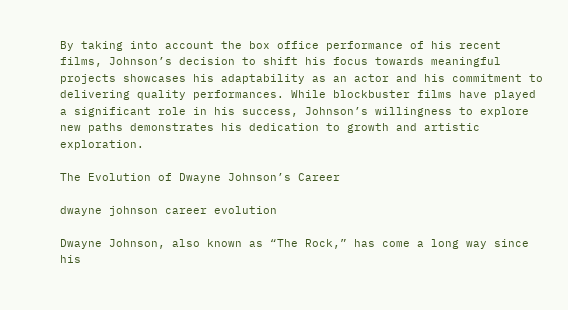By taking into account the box office performance of his recent films, Johnson’s decision to shift his focus towards meaningful projects showcases his adaptability as an actor and his commitment to delivering quality performances. While blockbuster films have played a significant role in his success, Johnson’s willingness to explore new paths demonstrates his dedication to growth and artistic exploration.

The Evolution of Dwayne Johnson’s Career

dwayne johnson career evolution

Dwayne Johnson, also known as “The Rock,” has come a long way since his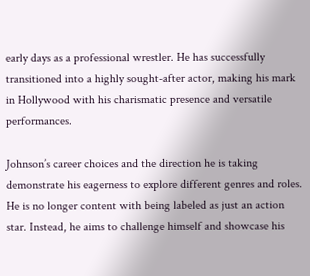early days as a professional wrestler. He has successfully transitioned into a highly sought-after actor, making his mark in Hollywood with his charismatic presence and versatile performances.

Johnson’s career choices and the direction he is taking demonstrate his eagerness to explore different genres and roles. He is no longer content with being labeled as just an action star. Instead, he aims to challenge himself and showcase his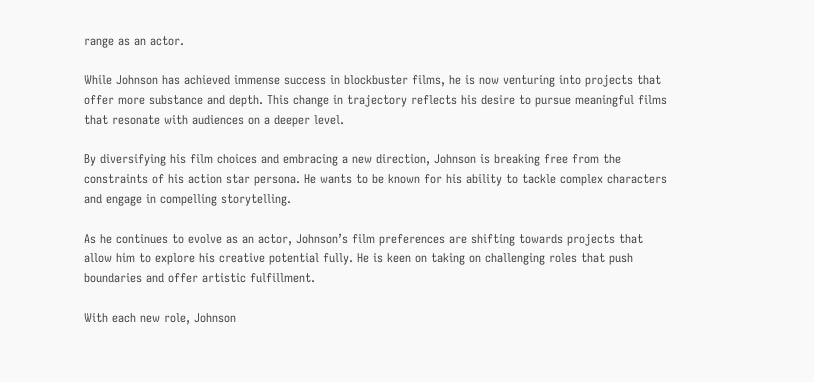range as an actor.

While Johnson has achieved immense success in blockbuster films, he is now venturing into projects that offer more substance and depth. This change in trajectory reflects his desire to pursue meaningful films that resonate with audiences on a deeper level.

By diversifying his film choices and embracing a new direction, Johnson is breaking free from the constraints of his action star persona. He wants to be known for his ability to tackle complex characters and engage in compelling storytelling.

As he continues to evolve as an actor, Johnson’s film preferences are shifting towards projects that allow him to explore his creative potential fully. He is keen on taking on challenging roles that push boundaries and offer artistic fulfillment.

With each new role, Johnson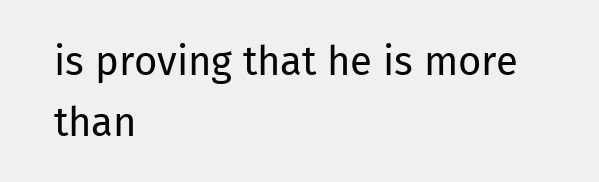is proving that he is more than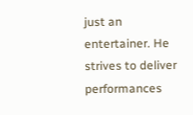just an entertainer. He strives to deliver performances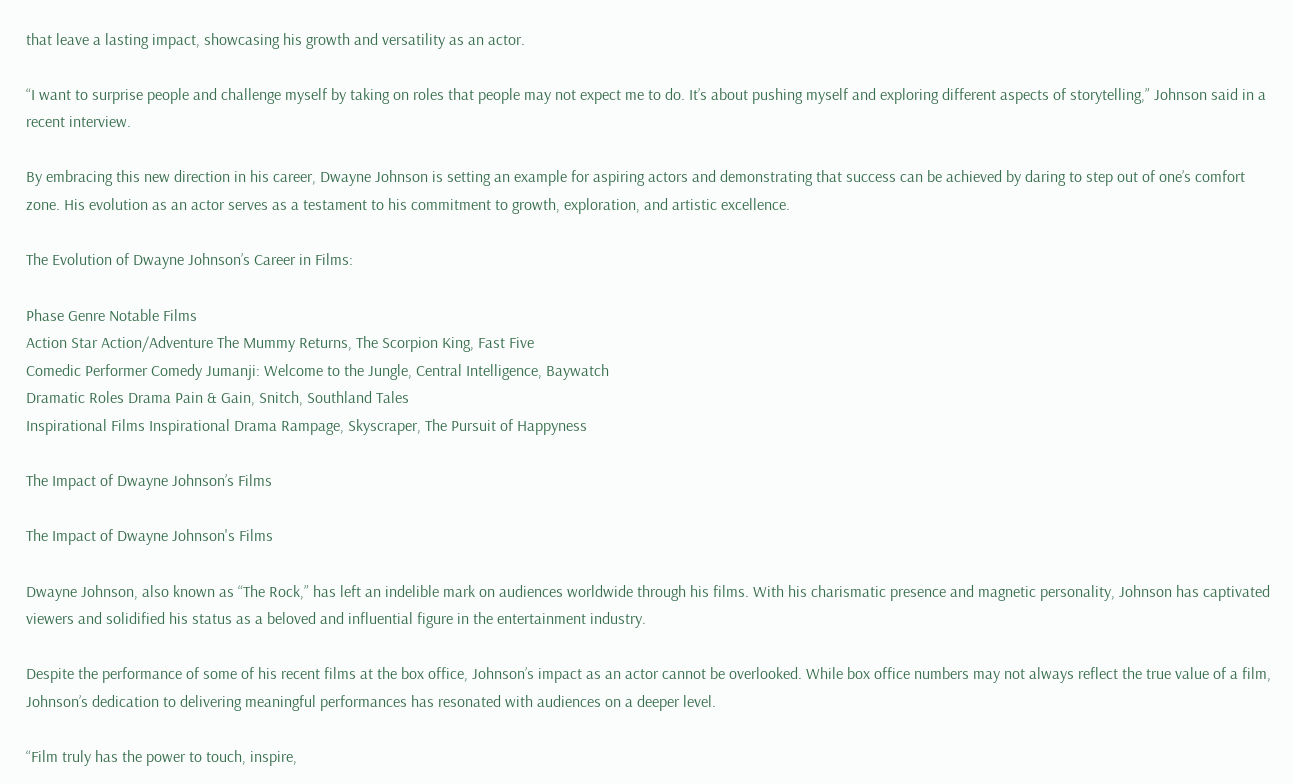that leave a lasting impact, showcasing his growth and versatility as an actor.

“I want to surprise people and challenge myself by taking on roles that people may not expect me to do. It’s about pushing myself and exploring different aspects of storytelling,” Johnson said in a recent interview.

By embracing this new direction in his career, Dwayne Johnson is setting an example for aspiring actors and demonstrating that success can be achieved by daring to step out of one’s comfort zone. His evolution as an actor serves as a testament to his commitment to growth, exploration, and artistic excellence.

The Evolution of Dwayne Johnson’s Career in Films:

Phase Genre Notable Films
Action Star Action/Adventure The Mummy Returns, The Scorpion King, Fast Five
Comedic Performer Comedy Jumanji: Welcome to the Jungle, Central Intelligence, Baywatch
Dramatic Roles Drama Pain & Gain, Snitch, Southland Tales
Inspirational Films Inspirational Drama Rampage, Skyscraper, The Pursuit of Happyness

The Impact of Dwayne Johnson’s Films

The Impact of Dwayne Johnson's Films

Dwayne Johnson, also known as “The Rock,” has left an indelible mark on audiences worldwide through his films. With his charismatic presence and magnetic personality, Johnson has captivated viewers and solidified his status as a beloved and influential figure in the entertainment industry.

Despite the performance of some of his recent films at the box office, Johnson’s impact as an actor cannot be overlooked. While box office numbers may not always reflect the true value of a film, Johnson’s dedication to delivering meaningful performances has resonated with audiences on a deeper level.

“Film truly has the power to touch, inspire,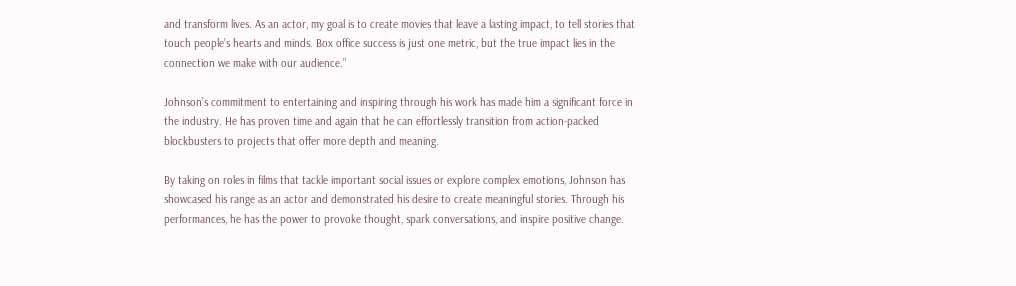and transform lives. As an actor, my goal is to create movies that leave a lasting impact, to tell stories that touch people’s hearts and minds. Box office success is just one metric, but the true impact lies in the connection we make with our audience.”

Johnson’s commitment to entertaining and inspiring through his work has made him a significant force in the industry. He has proven time and again that he can effortlessly transition from action-packed blockbusters to projects that offer more depth and meaning.

By taking on roles in films that tackle important social issues or explore complex emotions, Johnson has showcased his range as an actor and demonstrated his desire to create meaningful stories. Through his performances, he has the power to provoke thought, spark conversations, and inspire positive change.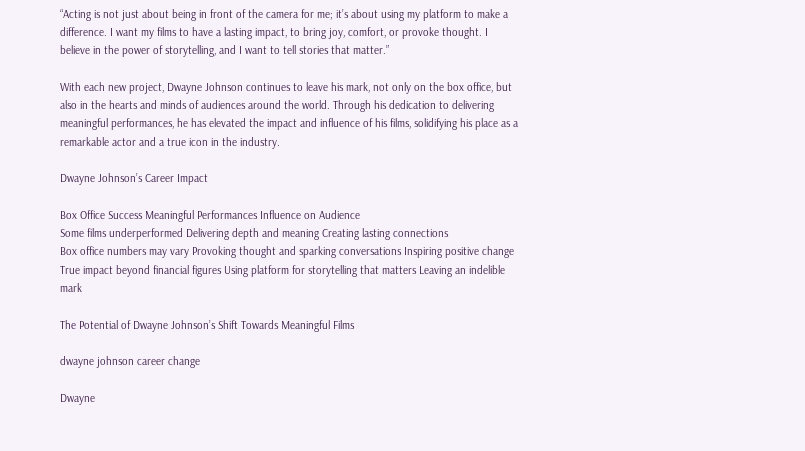“Acting is not just about being in front of the camera for me; it’s about using my platform to make a difference. I want my films to have a lasting impact, to bring joy, comfort, or provoke thought. I believe in the power of storytelling, and I want to tell stories that matter.”

With each new project, Dwayne Johnson continues to leave his mark, not only on the box office, but also in the hearts and minds of audiences around the world. Through his dedication to delivering meaningful performances, he has elevated the impact and influence of his films, solidifying his place as a remarkable actor and a true icon in the industry.

Dwayne Johnson’s Career Impact

Box Office Success Meaningful Performances Influence on Audience
Some films underperformed Delivering depth and meaning Creating lasting connections
Box office numbers may vary Provoking thought and sparking conversations Inspiring positive change
True impact beyond financial figures Using platform for storytelling that matters Leaving an indelible mark

The Potential of Dwayne Johnson’s Shift Towards Meaningful Films

dwayne johnson career change

Dwayne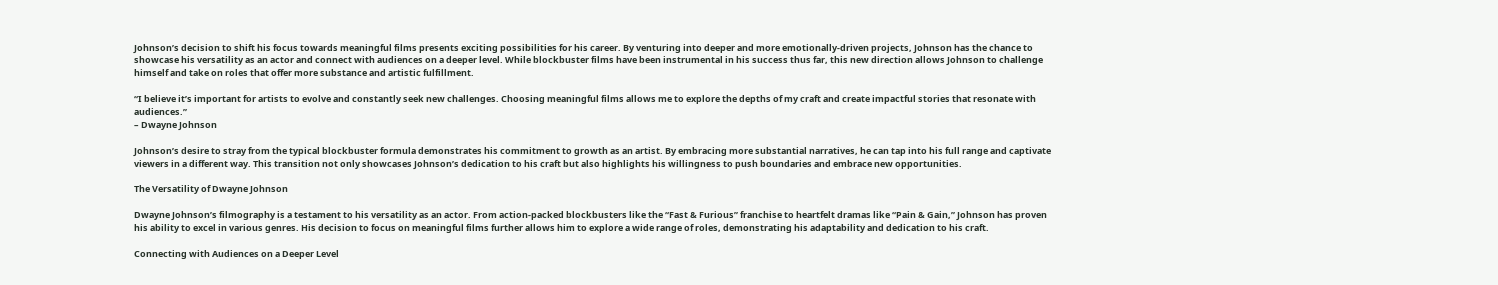Johnson’s decision to shift his focus towards meaningful films presents exciting possibilities for his career. By venturing into deeper and more emotionally-driven projects, Johnson has the chance to showcase his versatility as an actor and connect with audiences on a deeper level. While blockbuster films have been instrumental in his success thus far, this new direction allows Johnson to challenge himself and take on roles that offer more substance and artistic fulfillment.

“I believe it’s important for artists to evolve and constantly seek new challenges. Choosing meaningful films allows me to explore the depths of my craft and create impactful stories that resonate with audiences.”
– Dwayne Johnson

Johnson’s desire to stray from the typical blockbuster formula demonstrates his commitment to growth as an artist. By embracing more substantial narratives, he can tap into his full range and captivate viewers in a different way. This transition not only showcases Johnson’s dedication to his craft but also highlights his willingness to push boundaries and embrace new opportunities.

The Versatility of Dwayne Johnson

Dwayne Johnson’s filmography is a testament to his versatility as an actor. From action-packed blockbusters like the “Fast & Furious” franchise to heartfelt dramas like “Pain & Gain,” Johnson has proven his ability to excel in various genres. His decision to focus on meaningful films further allows him to explore a wide range of roles, demonstrating his adaptability and dedication to his craft.

Connecting with Audiences on a Deeper Level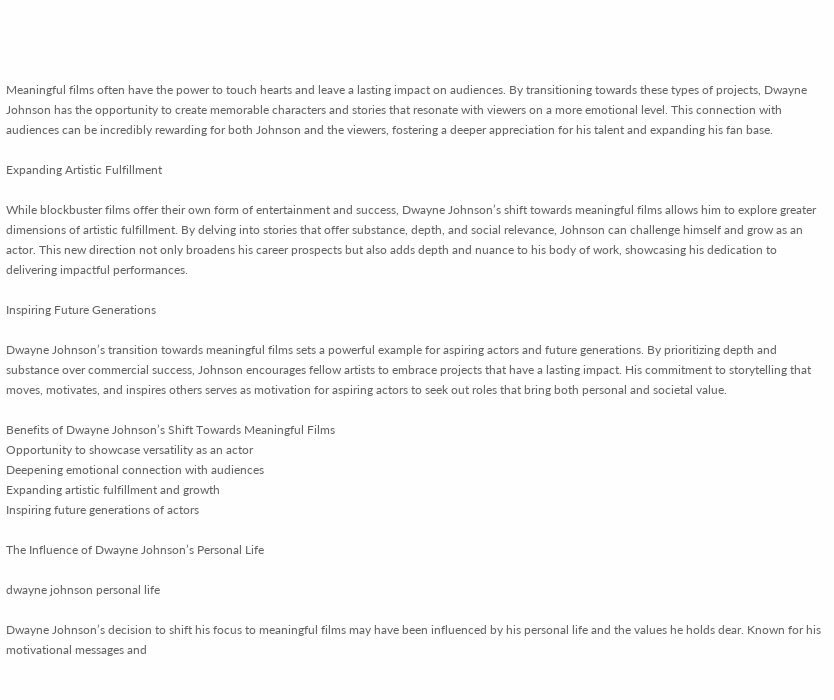Meaningful films often have the power to touch hearts and leave a lasting impact on audiences. By transitioning towards these types of projects, Dwayne Johnson has the opportunity to create memorable characters and stories that resonate with viewers on a more emotional level. This connection with audiences can be incredibly rewarding for both Johnson and the viewers, fostering a deeper appreciation for his talent and expanding his fan base.

Expanding Artistic Fulfillment

While blockbuster films offer their own form of entertainment and success, Dwayne Johnson’s shift towards meaningful films allows him to explore greater dimensions of artistic fulfillment. By delving into stories that offer substance, depth, and social relevance, Johnson can challenge himself and grow as an actor. This new direction not only broadens his career prospects but also adds depth and nuance to his body of work, showcasing his dedication to delivering impactful performances.

Inspiring Future Generations

Dwayne Johnson’s transition towards meaningful films sets a powerful example for aspiring actors and future generations. By prioritizing depth and substance over commercial success, Johnson encourages fellow artists to embrace projects that have a lasting impact. His commitment to storytelling that moves, motivates, and inspires others serves as motivation for aspiring actors to seek out roles that bring both personal and societal value.

Benefits of Dwayne Johnson’s Shift Towards Meaningful Films
Opportunity to showcase versatility as an actor
Deepening emotional connection with audiences
Expanding artistic fulfillment and growth
Inspiring future generations of actors

The Influence of Dwayne Johnson’s Personal Life

dwayne johnson personal life

Dwayne Johnson’s decision to shift his focus to meaningful films may have been influenced by his personal life and the values he holds dear. Known for his motivational messages and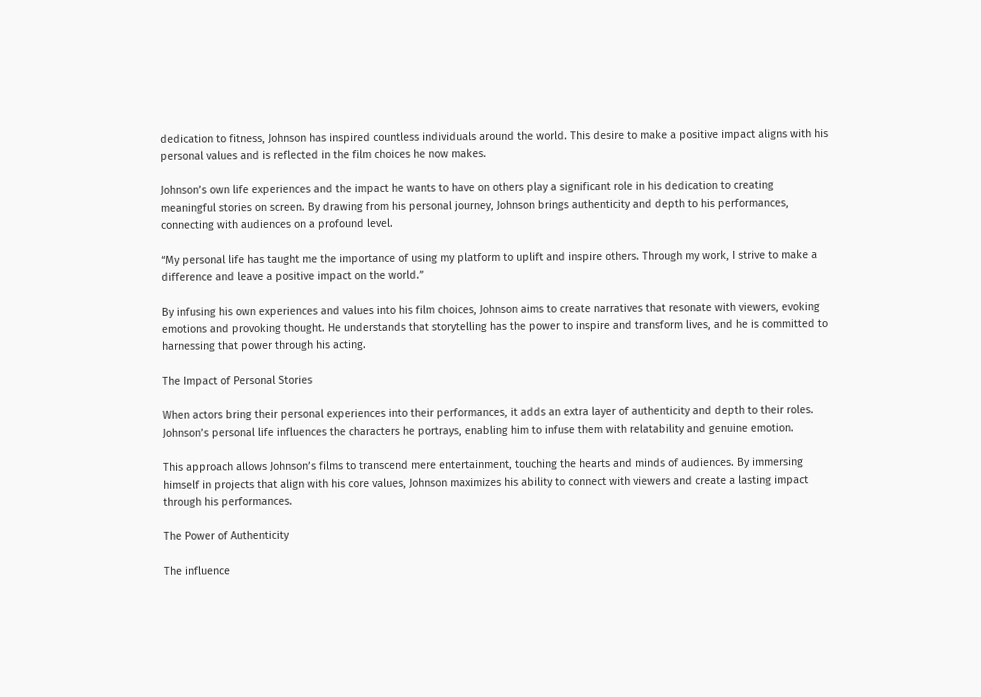dedication to fitness, Johnson has inspired countless individuals around the world. This desire to make a positive impact aligns with his personal values and is reflected in the film choices he now makes.

Johnson’s own life experiences and the impact he wants to have on others play a significant role in his dedication to creating meaningful stories on screen. By drawing from his personal journey, Johnson brings authenticity and depth to his performances, connecting with audiences on a profound level.

“My personal life has taught me the importance of using my platform to uplift and inspire others. Through my work, I strive to make a difference and leave a positive impact on the world.”

By infusing his own experiences and values into his film choices, Johnson aims to create narratives that resonate with viewers, evoking emotions and provoking thought. He understands that storytelling has the power to inspire and transform lives, and he is committed to harnessing that power through his acting.

The Impact of Personal Stories

When actors bring their personal experiences into their performances, it adds an extra layer of authenticity and depth to their roles. Johnson’s personal life influences the characters he portrays, enabling him to infuse them with relatability and genuine emotion.

This approach allows Johnson’s films to transcend mere entertainment, touching the hearts and minds of audiences. By immersing himself in projects that align with his core values, Johnson maximizes his ability to connect with viewers and create a lasting impact through his performances.

The Power of Authenticity

The influence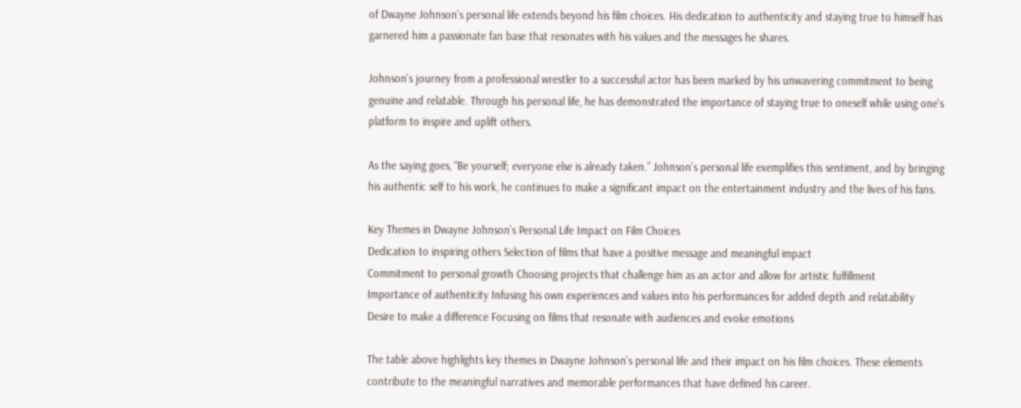of Dwayne Johnson’s personal life extends beyond his film choices. His dedication to authenticity and staying true to himself has garnered him a passionate fan base that resonates with his values and the messages he shares.

Johnson’s journey from a professional wrestler to a successful actor has been marked by his unwavering commitment to being genuine and relatable. Through his personal life, he has demonstrated the importance of staying true to oneself while using one’s platform to inspire and uplift others.

As the saying goes, “Be yourself; everyone else is already taken.” Johnson’s personal life exemplifies this sentiment, and by bringing his authentic self to his work, he continues to make a significant impact on the entertainment industry and the lives of his fans.

Key Themes in Dwayne Johnson’s Personal Life Impact on Film Choices
Dedication to inspiring others Selection of films that have a positive message and meaningful impact
Commitment to personal growth Choosing projects that challenge him as an actor and allow for artistic fulfillment
Importance of authenticity Infusing his own experiences and values into his performances for added depth and relatability
Desire to make a difference Focusing on films that resonate with audiences and evoke emotions

The table above highlights key themes in Dwayne Johnson’s personal life and their impact on his film choices. These elements contribute to the meaningful narratives and memorable performances that have defined his career.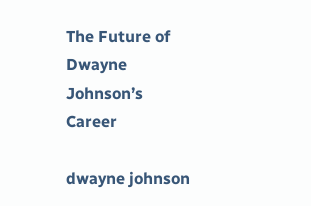The Future of Dwayne Johnson’s Career

dwayne johnson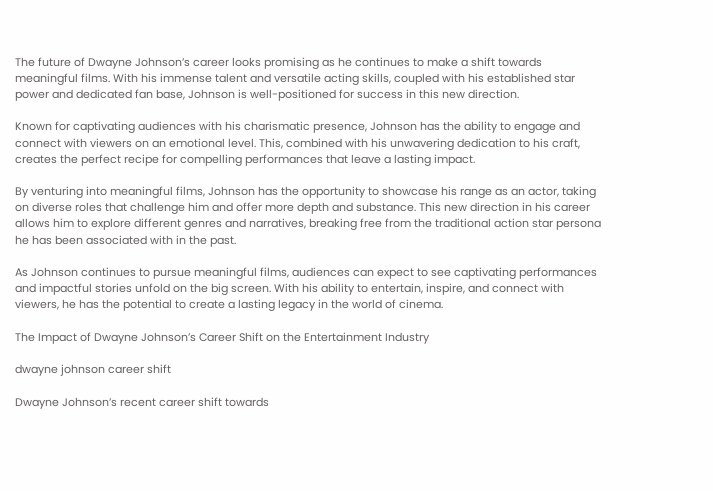The future of Dwayne Johnson’s career looks promising as he continues to make a shift towards meaningful films. With his immense talent and versatile acting skills, coupled with his established star power and dedicated fan base, Johnson is well-positioned for success in this new direction.

Known for captivating audiences with his charismatic presence, Johnson has the ability to engage and connect with viewers on an emotional level. This, combined with his unwavering dedication to his craft, creates the perfect recipe for compelling performances that leave a lasting impact.

By venturing into meaningful films, Johnson has the opportunity to showcase his range as an actor, taking on diverse roles that challenge him and offer more depth and substance. This new direction in his career allows him to explore different genres and narratives, breaking free from the traditional action star persona he has been associated with in the past.

As Johnson continues to pursue meaningful films, audiences can expect to see captivating performances and impactful stories unfold on the big screen. With his ability to entertain, inspire, and connect with viewers, he has the potential to create a lasting legacy in the world of cinema.

The Impact of Dwayne Johnson’s Career Shift on the Entertainment Industry

dwayne johnson career shift

Dwayne Johnson’s recent career shift towards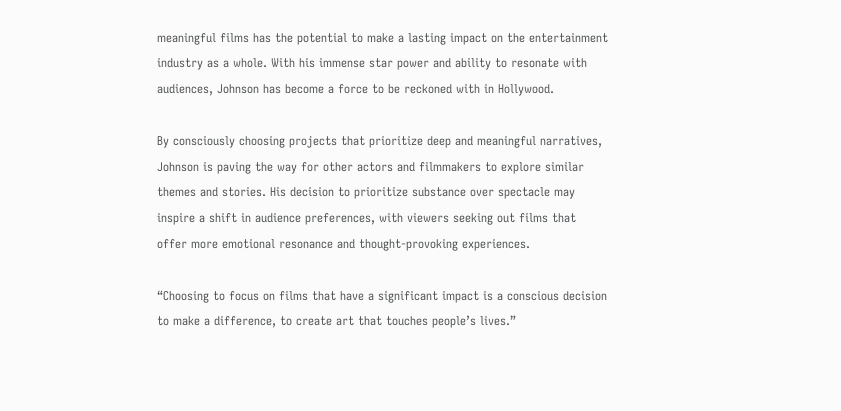meaningful films has the potential to make a lasting impact on the entertainment industry as a whole. With his immense star power and ability to resonate with audiences, Johnson has become a force to be reckoned with in Hollywood.

By consciously choosing projects that prioritize deep and meaningful narratives, Johnson is paving the way for other actors and filmmakers to explore similar themes and stories. His decision to prioritize substance over spectacle may inspire a shift in audience preferences, with viewers seeking out films that offer more emotional resonance and thought-provoking experiences.

“Choosing to focus on films that have a significant impact is a conscious decision to make a difference, to create art that touches people’s lives.”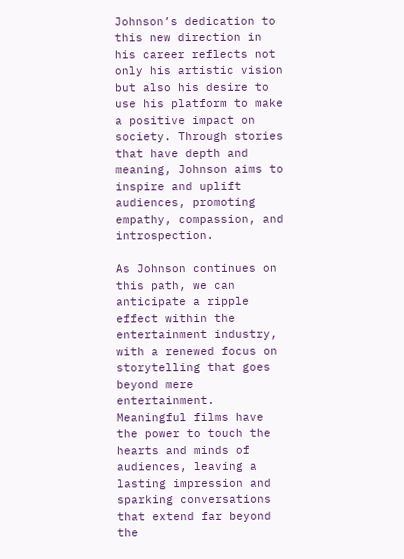Johnson’s dedication to this new direction in his career reflects not only his artistic vision but also his desire to use his platform to make a positive impact on society. Through stories that have depth and meaning, Johnson aims to inspire and uplift audiences, promoting empathy, compassion, and introspection.

As Johnson continues on this path, we can anticipate a ripple effect within the entertainment industry, with a renewed focus on storytelling that goes beyond mere entertainment. Meaningful films have the power to touch the hearts and minds of audiences, leaving a lasting impression and sparking conversations that extend far beyond the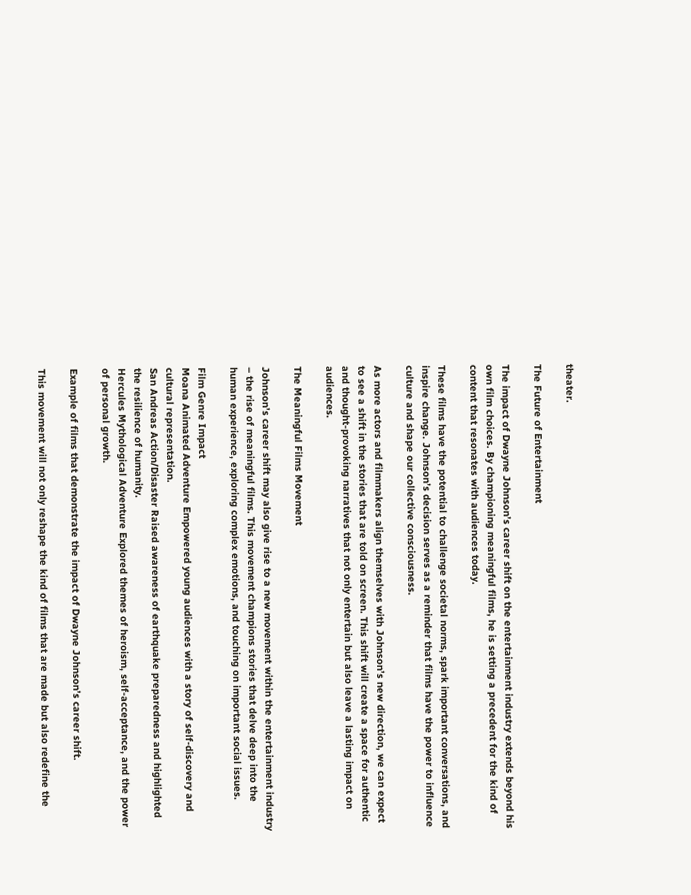theater.

The Future of Entertainment

The impact of Dwayne Johnson’s career shift on the entertainment industry extends beyond his own film choices. By championing meaningful films, he is setting a precedent for the kind of content that resonates with audiences today.

These films have the potential to challenge societal norms, spark important conversations, and inspire change. Johnson’s decision serves as a reminder that films have the power to influence culture and shape our collective consciousness.

As more actors and filmmakers align themselves with Johnson’s new direction, we can expect to see a shift in the stories that are told on screen. This shift will create a space for authentic and thought-provoking narratives that not only entertain but also leave a lasting impact on audiences.

The Meaningful Films Movement

Johnson’s career shift may also give rise to a new movement within the entertainment industry – the rise of meaningful films. This movement champions stories that delve deep into the human experience, exploring complex emotions, and touching on important social issues.

Film Genre Impact
Moana Animated Adventure Empowered young audiences with a story of self-discovery and cultural representation.
San Andreas Action/Disaster Raised awareness of earthquake preparedness and highlighted the resilience of humanity.
Hercules Mythological Adventure Explored themes of heroism, self-acceptance, and the power of personal growth.

Example of films that demonstrate the impact of Dwayne Johnson’s career shift.

This movement will not only reshape the kind of films that are made but also redefine the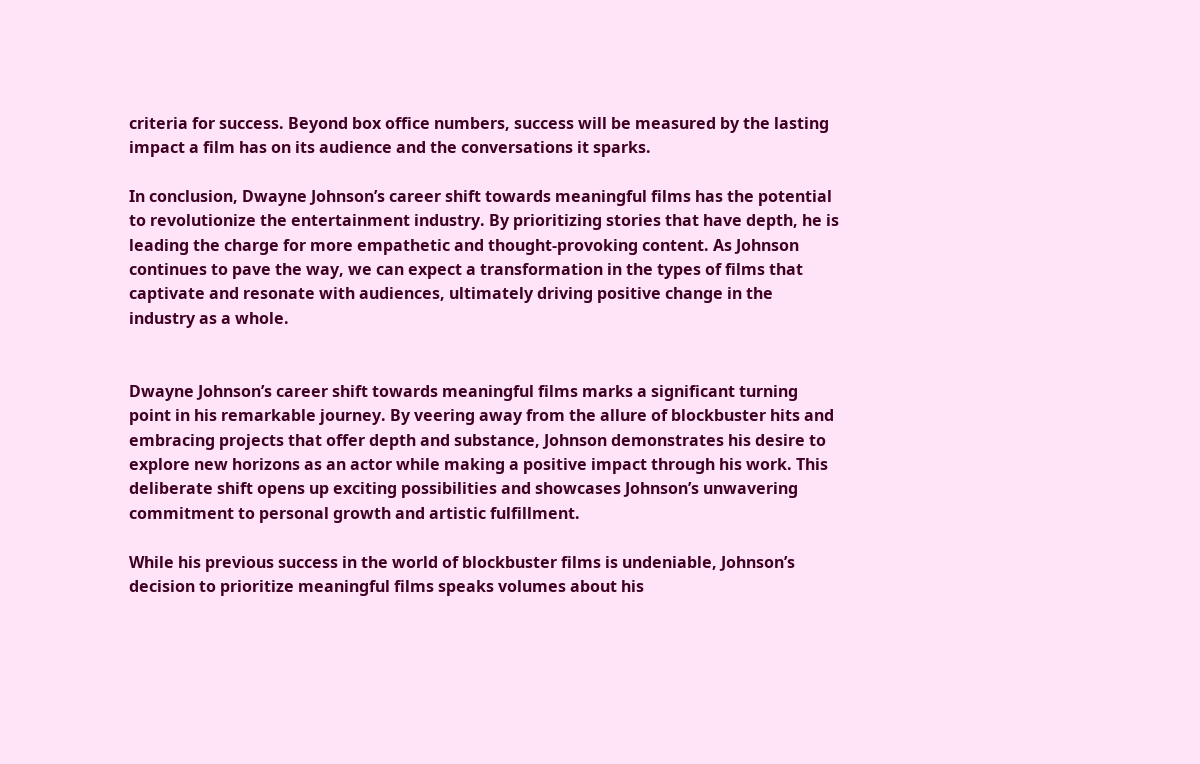criteria for success. Beyond box office numbers, success will be measured by the lasting impact a film has on its audience and the conversations it sparks.

In conclusion, Dwayne Johnson’s career shift towards meaningful films has the potential to revolutionize the entertainment industry. By prioritizing stories that have depth, he is leading the charge for more empathetic and thought-provoking content. As Johnson continues to pave the way, we can expect a transformation in the types of films that captivate and resonate with audiences, ultimately driving positive change in the industry as a whole.


Dwayne Johnson’s career shift towards meaningful films marks a significant turning point in his remarkable journey. By veering away from the allure of blockbuster hits and embracing projects that offer depth and substance, Johnson demonstrates his desire to explore new horizons as an actor while making a positive impact through his work. This deliberate shift opens up exciting possibilities and showcases Johnson’s unwavering commitment to personal growth and artistic fulfillment.

While his previous success in the world of blockbuster films is undeniable, Johnson’s decision to prioritize meaningful films speaks volumes about his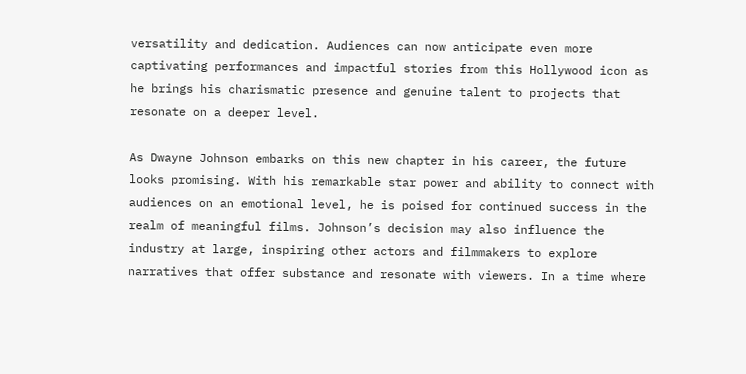versatility and dedication. Audiences can now anticipate even more captivating performances and impactful stories from this Hollywood icon as he brings his charismatic presence and genuine talent to projects that resonate on a deeper level.

As Dwayne Johnson embarks on this new chapter in his career, the future looks promising. With his remarkable star power and ability to connect with audiences on an emotional level, he is poised for continued success in the realm of meaningful films. Johnson’s decision may also influence the industry at large, inspiring other actors and filmmakers to explore narratives that offer substance and resonate with viewers. In a time where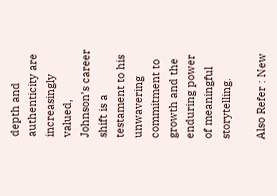depth and authenticity are increasingly valued, Johnson’s career shift is a testament to his unwavering commitment to growth and the enduring power of meaningful storytelling.

Also Refer : New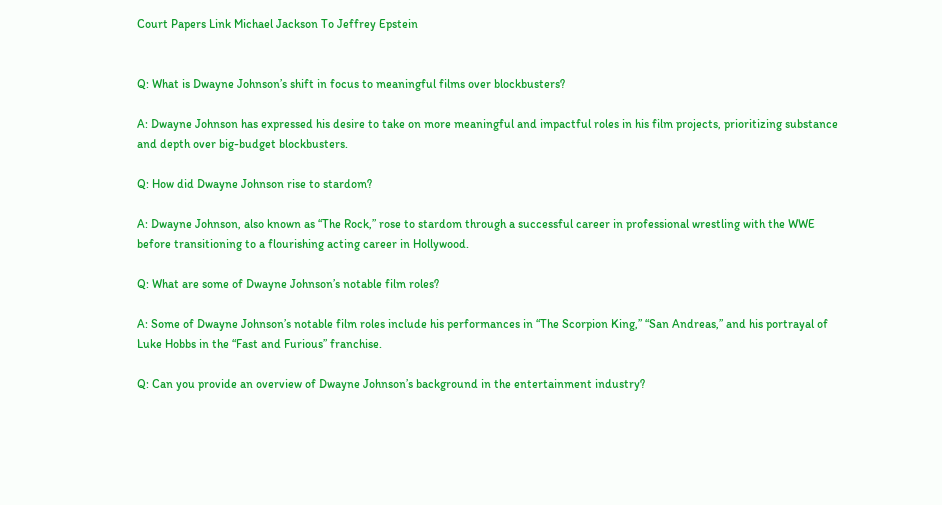Court Papers Link Michael Jackson To Jeffrey Epstein


Q: What is Dwayne Johnson’s shift in focus to meaningful films over blockbusters?

A: Dwayne Johnson has expressed his desire to take on more meaningful and impactful roles in his film projects, prioritizing substance and depth over big-budget blockbusters.

Q: How did Dwayne Johnson rise to stardom?

A: Dwayne Johnson, also known as “The Rock,” rose to stardom through a successful career in professional wrestling with the WWE before transitioning to a flourishing acting career in Hollywood.

Q: What are some of Dwayne Johnson’s notable film roles?

A: Some of Dwayne Johnson’s notable film roles include his performances in “The Scorpion King,” “San Andreas,” and his portrayal of Luke Hobbs in the “Fast and Furious” franchise.

Q: Can you provide an overview of Dwayne Johnson’s background in the entertainment industry?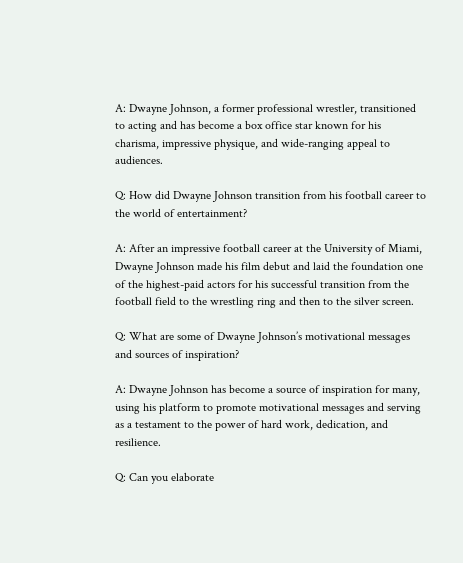A: Dwayne Johnson, a former professional wrestler, transitioned to acting and has become a box office star known for his charisma, impressive physique, and wide-ranging appeal to audiences.

Q: How did Dwayne Johnson transition from his football career to the world of entertainment?

A: After an impressive football career at the University of Miami, Dwayne Johnson made his film debut and laid the foundation one of the highest-paid actors for his successful transition from the football field to the wrestling ring and then to the silver screen.

Q: What are some of Dwayne Johnson’s motivational messages and sources of inspiration?

A: Dwayne Johnson has become a source of inspiration for many, using his platform to promote motivational messages and serving as a testament to the power of hard work, dedication, and resilience.

Q: Can you elaborate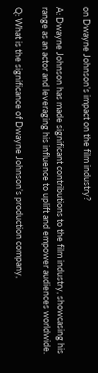on Dwayne Johnson’s impact on the film industry?

A: Dwayne Johnson has made significant contributions to the film industry, showcasing his range as an actor and leveraging his influence to uplift and empower audiences worldwide.

Q: What is the significance of Dwayne Johnson’s production company,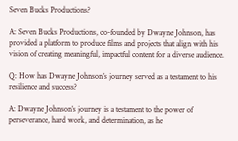Seven Bucks Productions?

A: Seven Bucks Productions, co-founded by Dwayne Johnson, has provided a platform to produce films and projects that align with his vision of creating meaningful, impactful content for a diverse audience.

Q: How has Dwayne Johnson’s journey served as a testament to his resilience and success?

A: Dwayne Johnson’s journey is a testament to the power of perseverance, hard work, and determination, as he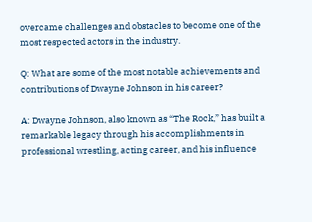overcame challenges and obstacles to become one of the most respected actors in the industry.

Q: What are some of the most notable achievements and contributions of Dwayne Johnson in his career?

A: Dwayne Johnson, also known as “The Rock,” has built a remarkable legacy through his accomplishments in professional wrestling, acting career, and his influence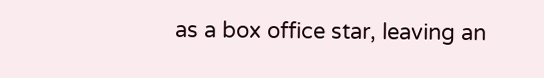as a box office star, leaving an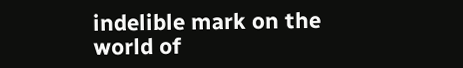indelible mark on the world of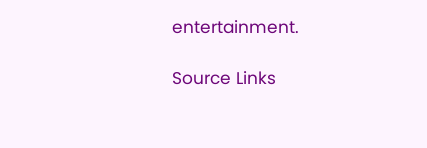entertainment.

Source Links